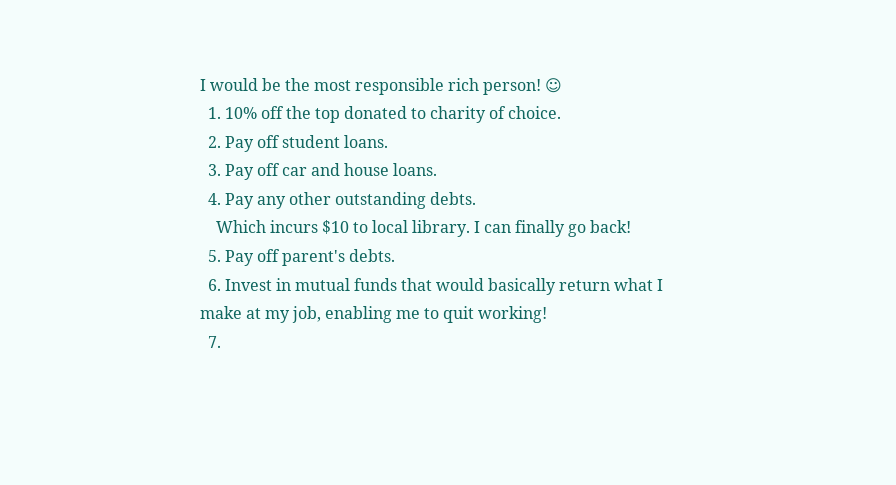I would be the most responsible rich person! ☺
  1. 10% off the top donated to charity of choice.
  2. Pay off student loans.
  3. Pay off car and house loans.
  4. Pay any other outstanding debts.
    Which incurs $10 to local library. I can finally go back!
  5. Pay off parent's debts.
  6. Invest in mutual funds that would basically return what I make at my job, enabling me to quit working!
  7.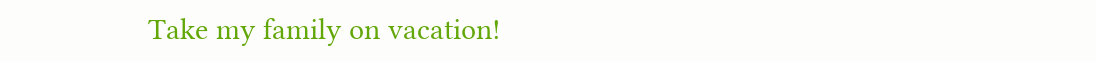Take my family on vacation!